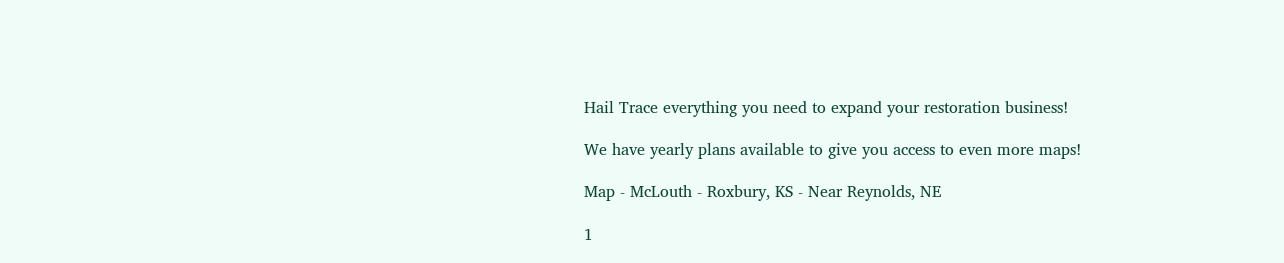Hail Trace everything you need to expand your restoration business!

We have yearly plans available to give you access to even more maps!

Map - McLouth - Roxbury, KS - Near Reynolds, NE

1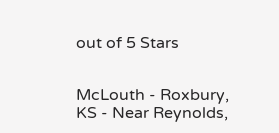out of 5 Stars


McLouth - Roxbury, KS - Near Reynolds,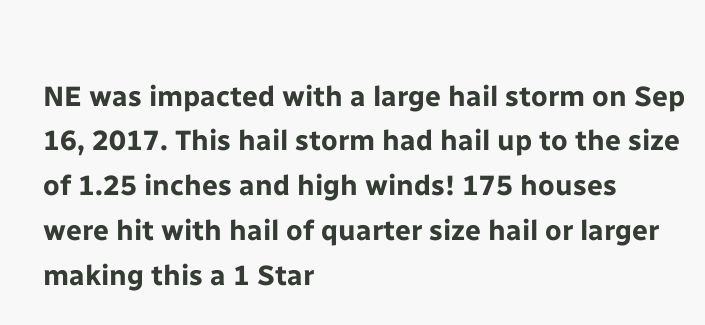NE was impacted with a large hail storm on Sep 16, 2017. This hail storm had hail up to the size of 1.25 inches and high winds! 175 houses were hit with hail of quarter size hail or larger making this a 1 Star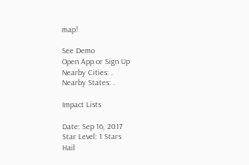map!

See Demo
Open App or Sign Up
Nearby Cities: .
Nearby States: .

Impact Lists

Date: Sep 16, 2017
Star Level: 1 Stars
Hail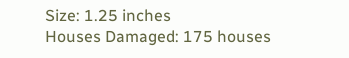Size: 1.25 inches
Houses Damaged: 175 houses